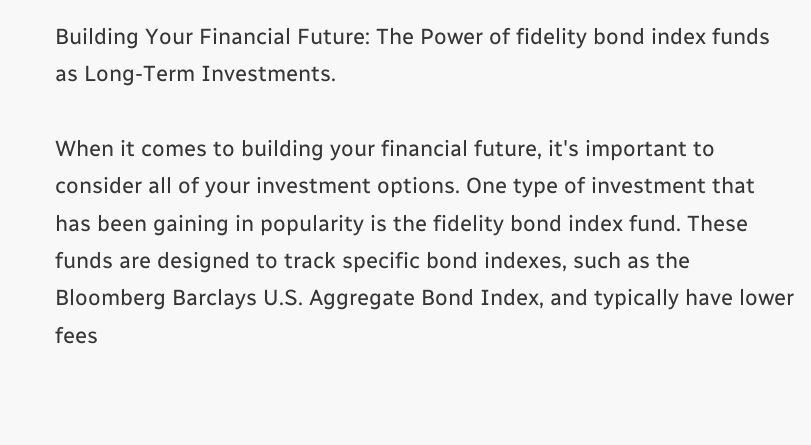Building Your Financial Future: The Power of fidelity bond index funds as Long-Term Investments.

When it comes to building your financial future, it's important to consider all of your investment options. One type of investment that has been gaining in popularity is the fidelity bond index fund. These funds are designed to track specific bond indexes, such as the Bloomberg Barclays U.S. Aggregate Bond Index, and typically have lower fees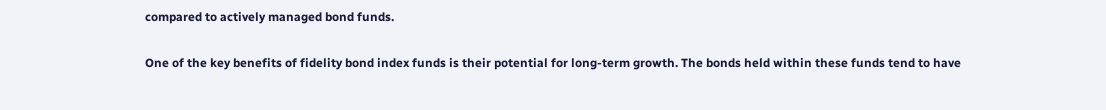compared to actively managed bond funds.

One of the key benefits of fidelity bond index funds is their potential for long-term growth. The bonds held within these funds tend to have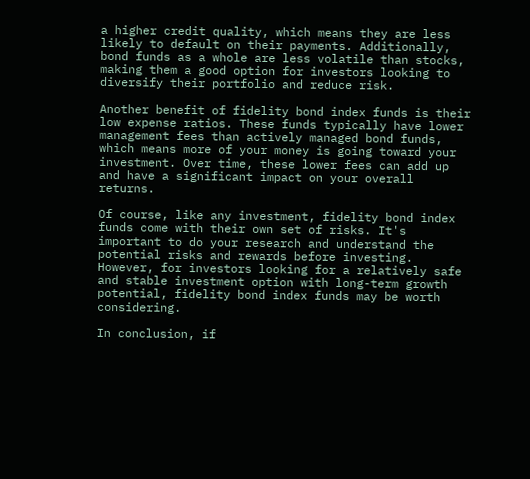a higher credit quality, which means they are less likely to default on their payments. Additionally, bond funds as a whole are less volatile than stocks, making them a good option for investors looking to diversify their portfolio and reduce risk.

Another benefit of fidelity bond index funds is their low expense ratios. These funds typically have lower management fees than actively managed bond funds, which means more of your money is going toward your investment. Over time, these lower fees can add up and have a significant impact on your overall returns.

Of course, like any investment, fidelity bond index funds come with their own set of risks. It's important to do your research and understand the potential risks and rewards before investing. However, for investors looking for a relatively safe and stable investment option with long-term growth potential, fidelity bond index funds may be worth considering.

In conclusion, if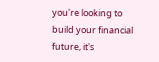you're looking to build your financial future, it's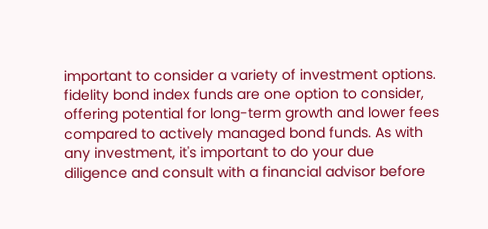important to consider a variety of investment options. fidelity bond index funds are one option to consider, offering potential for long-term growth and lower fees compared to actively managed bond funds. As with any investment, it's important to do your due diligence and consult with a financial advisor before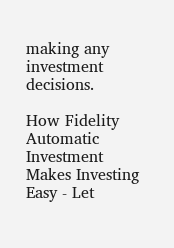making any investment decisions.

How Fidelity Automatic Investment Makes Investing Easy - Let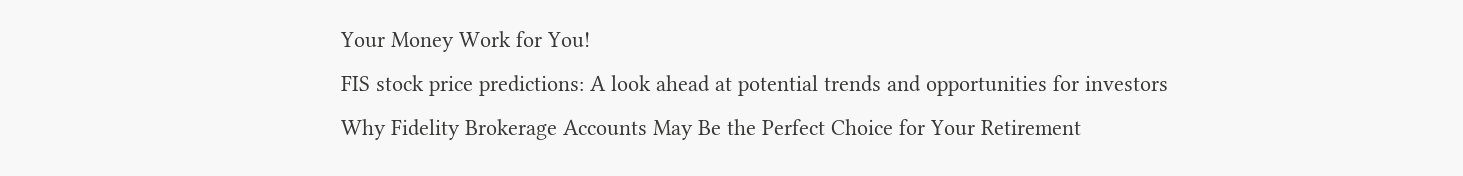Your Money Work for You!
FIS stock price predictions: A look ahead at potential trends and opportunities for investors
Why Fidelity Brokerage Accounts May Be the Perfect Choice for Your Retirement